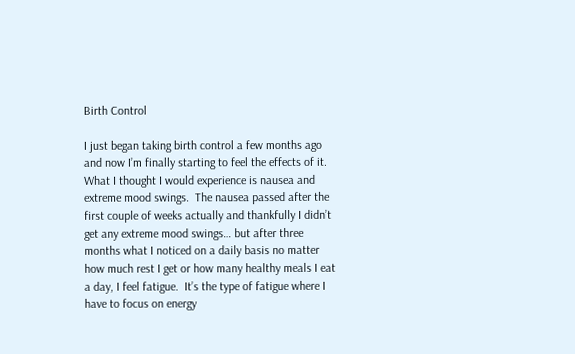Birth Control

I just began taking birth control a few months ago and now I’m finally starting to feel the effects of it.  What I thought I would experience is nausea and extreme mood swings.  The nausea passed after the first couple of weeks actually and thankfully I didn’t get any extreme mood swings… but after three months what I noticed on a daily basis no matter how much rest I get or how many healthy meals I eat a day, I feel fatigue.  It’s the type of fatigue where I have to focus on energy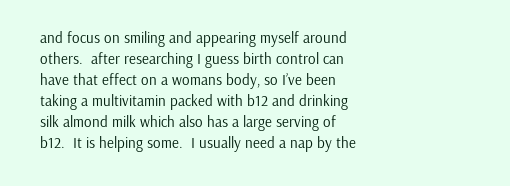and focus on smiling and appearing myself around others.  after researching I guess birth control can have that effect on a womans body, so I’ve been taking a multivitamin packed with b12 and drinking silk almond milk which also has a large serving of b12.  It is helping some.  I usually need a nap by the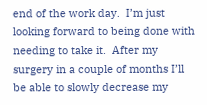end of the work day.  I’m just looking forward to being done with needing to take it.  After my surgery in a couple of months I’ll be able to slowly decrease my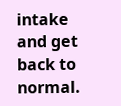intake and get back to normal.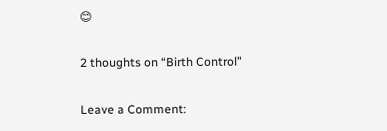😊

2 thoughts on “Birth Control”

Leave a Comment: